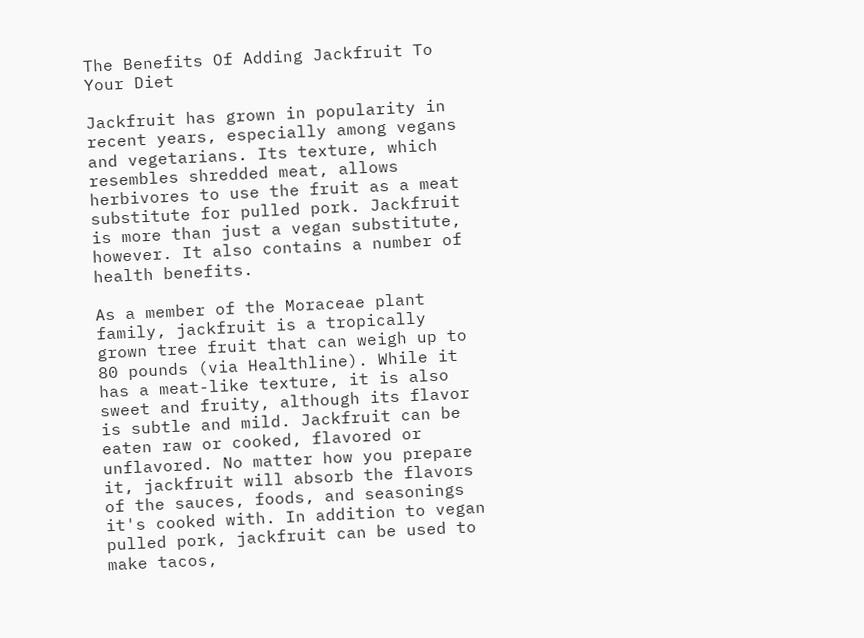The Benefits Of Adding Jackfruit To Your Diet

Jackfruit has grown in popularity in recent years, especially among vegans and vegetarians. Its texture, which resembles shredded meat, allows herbivores to use the fruit as a meat substitute for pulled pork. Jackfruit is more than just a vegan substitute, however. It also contains a number of health benefits.

As a member of the Moraceae plant family, jackfruit is a tropically grown tree fruit that can weigh up to 80 pounds (via Healthline). While it has a meat-like texture, it is also sweet and fruity, although its flavor is subtle and mild. Jackfruit can be eaten raw or cooked, flavored or unflavored. No matter how you prepare it, jackfruit will absorb the flavors of the sauces, foods, and seasonings it's cooked with. In addition to vegan pulled pork, jackfruit can be used to make tacos,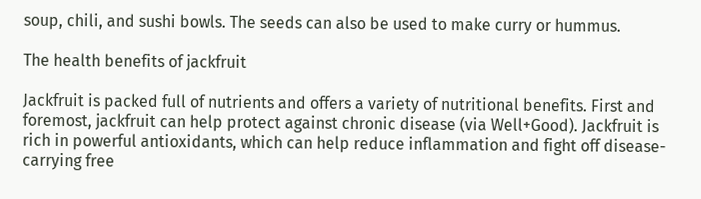soup, chili, and sushi bowls. The seeds can also be used to make curry or hummus.

The health benefits of jackfruit

Jackfruit is packed full of nutrients and offers a variety of nutritional benefits. First and foremost, jackfruit can help protect against chronic disease (via Well+Good). Jackfruit is rich in powerful antioxidants, which can help reduce inflammation and fight off disease-carrying free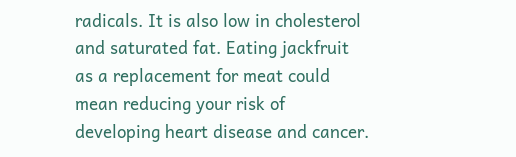radicals. It is also low in cholesterol and saturated fat. Eating jackfruit as a replacement for meat could mean reducing your risk of developing heart disease and cancer.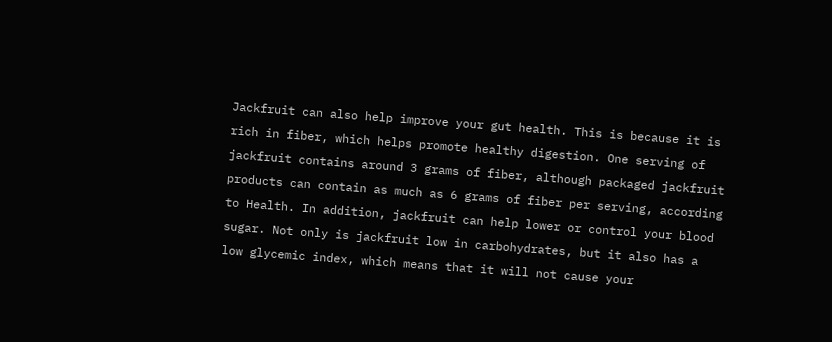Jackfruit can also help improve your gut health. This is because it is rich in fiber, which helps promote healthy digestion. One serving of jackfruit contains around 3 grams of fiber, although packaged jackfruit products can contain as much as 6 grams of fiber per serving, according to Health. In addition, jackfruit can help lower or control your blood sugar. Not only is jackfruit low in carbohydrates, but it also has a low glycemic index, which means that it will not cause your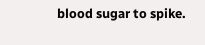blood sugar to spike.